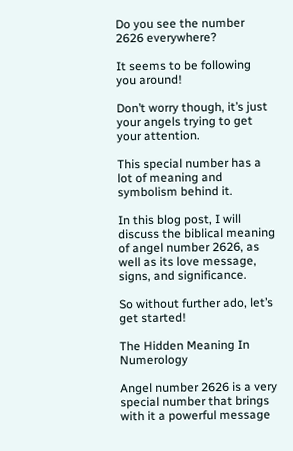Do you see the number 2626 everywhere?

It seems to be following you around!

Don’t worry though, it’s just your angels trying to get your attention.

This special number has a lot of meaning and symbolism behind it.

In this blog post, I will discuss the biblical meaning of angel number 2626, as well as its love message, signs, and significance.

So without further ado, let’s get started!

The Hidden Meaning In Numerology

Angel number 2626 is a very special number that brings with it a powerful message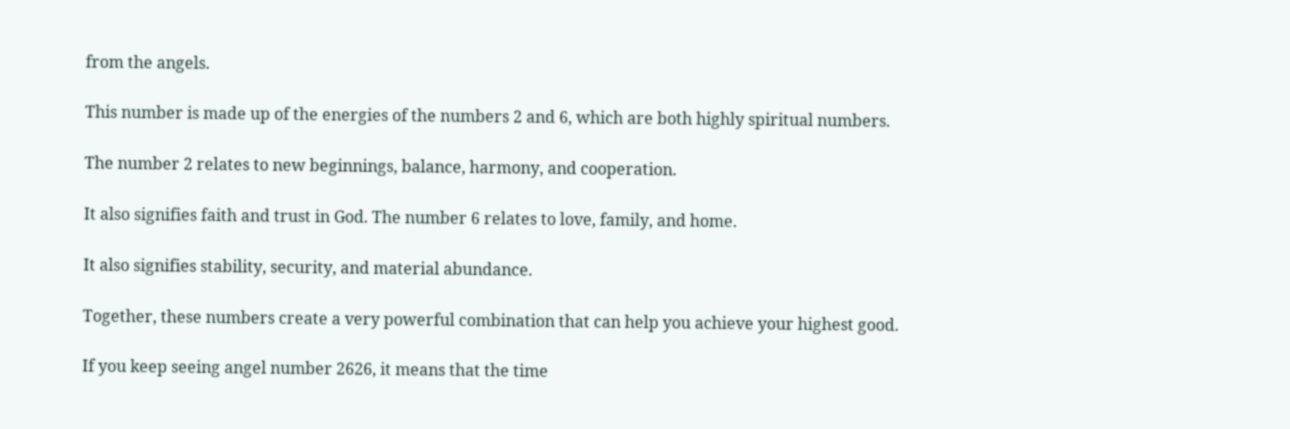from the angels.

This number is made up of the energies of the numbers 2 and 6, which are both highly spiritual numbers.

The number 2 relates to new beginnings, balance, harmony, and cooperation.

It also signifies faith and trust in God. The number 6 relates to love, family, and home.

It also signifies stability, security, and material abundance.

Together, these numbers create a very powerful combination that can help you achieve your highest good.

If you keep seeing angel number 2626, it means that the time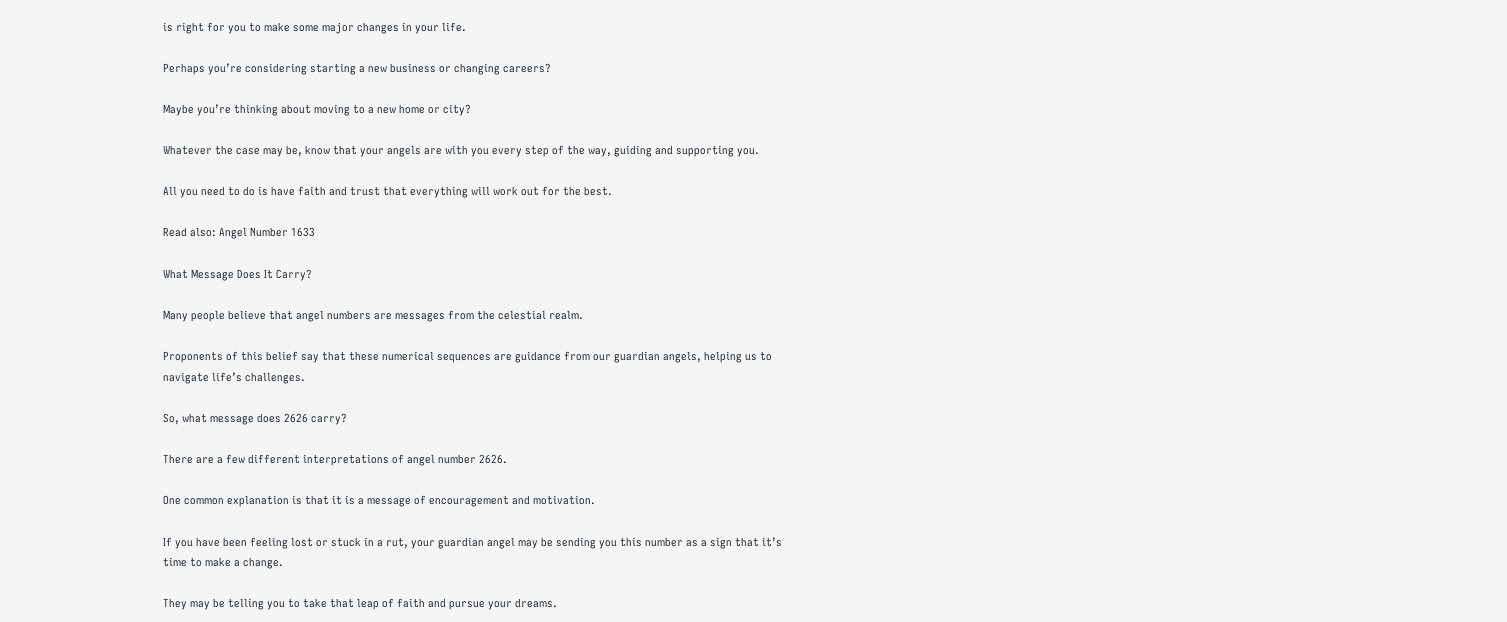is right for you to make some major changes in your life.

Perhaps you’re considering starting a new business or changing careers?

Maybe you’re thinking about moving to a new home or city?

Whatever the case may be, know that your angels are with you every step of the way, guiding and supporting you.

All you need to do is have faith and trust that everything will work out for the best.

Read also: Angel Number 1633

What Message Does It Carry?

Many people believe that angel numbers are messages from the celestial realm.

Proponents of this belief say that these numerical sequences are guidance from our guardian angels, helping us to navigate life’s challenges.

So, what message does 2626 carry?

There are a few different interpretations of angel number 2626.

One common explanation is that it is a message of encouragement and motivation.

If you have been feeling lost or stuck in a rut, your guardian angel may be sending you this number as a sign that it’s time to make a change.

They may be telling you to take that leap of faith and pursue your dreams.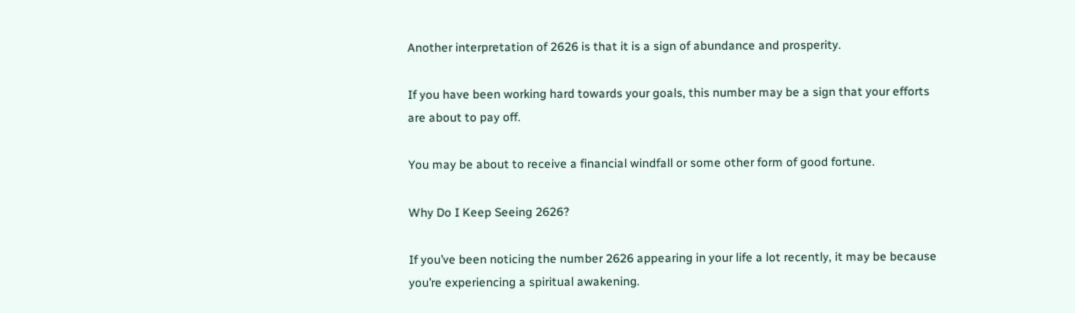Another interpretation of 2626 is that it is a sign of abundance and prosperity.

If you have been working hard towards your goals, this number may be a sign that your efforts are about to pay off.

You may be about to receive a financial windfall or some other form of good fortune.

Why Do I Keep Seeing 2626?

If you’ve been noticing the number 2626 appearing in your life a lot recently, it may be because you’re experiencing a spiritual awakening.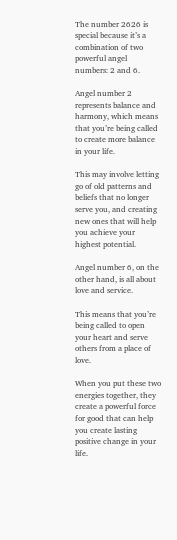The number 2626 is special because it’s a combination of two powerful angel numbers: 2 and 6.

Angel number 2 represents balance and harmony, which means that you’re being called to create more balance in your life.

This may involve letting go of old patterns and beliefs that no longer serve you, and creating new ones that will help you achieve your highest potential.

Angel number 6, on the other hand, is all about love and service.

This means that you’re being called to open your heart and serve others from a place of love.

When you put these two energies together, they create a powerful force for good that can help you create lasting positive change in your life.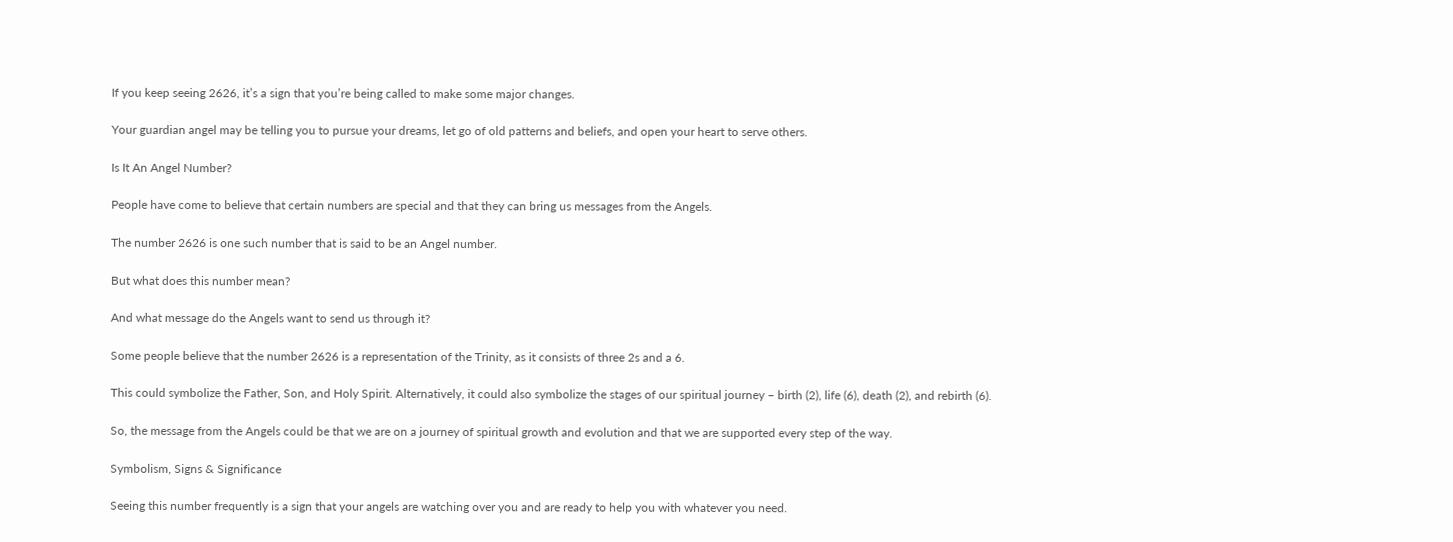If you keep seeing 2626, it’s a sign that you’re being called to make some major changes.

Your guardian angel may be telling you to pursue your dreams, let go of old patterns and beliefs, and open your heart to serve others.

Is It An Angel Number?

People have come to believe that certain numbers are special and that they can bring us messages from the Angels.

The number 2626 is one such number that is said to be an Angel number.

But what does this number mean?

And what message do the Angels want to send us through it?

Some people believe that the number 2626 is a representation of the Trinity, as it consists of three 2s and a 6.

This could symbolize the Father, Son, and Holy Spirit. Alternatively, it could also symbolize the stages of our spiritual journey – birth (2), life (6), death (2), and rebirth (6).

So, the message from the Angels could be that we are on a journey of spiritual growth and evolution and that we are supported every step of the way.

Symbolism, Signs & Significance

Seeing this number frequently is a sign that your angels are watching over you and are ready to help you with whatever you need.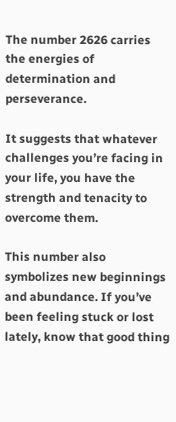The number 2626 carries the energies of determination and perseverance.

It suggests that whatever challenges you’re facing in your life, you have the strength and tenacity to overcome them.

This number also symbolizes new beginnings and abundance. If you’ve been feeling stuck or lost lately, know that good thing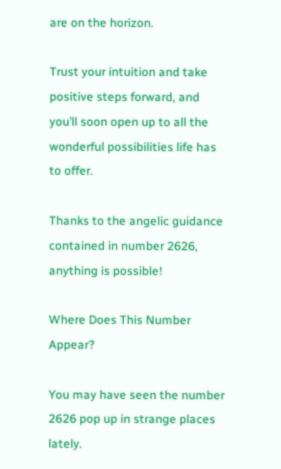are on the horizon.

Trust your intuition and take positive steps forward, and you’ll soon open up to all the wonderful possibilities life has to offer.

Thanks to the angelic guidance contained in number 2626, anything is possible!

Where Does This Number Appear?

You may have seen the number 2626 pop up in strange places lately.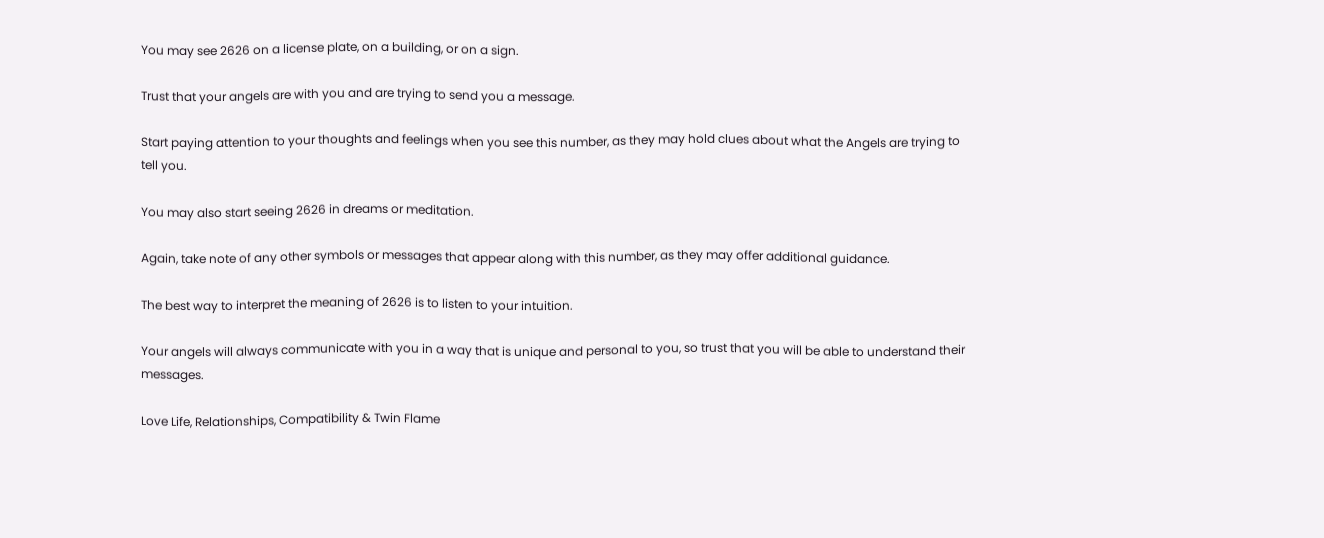You may see 2626 on a license plate, on a building, or on a sign.

Trust that your angels are with you and are trying to send you a message.

Start paying attention to your thoughts and feelings when you see this number, as they may hold clues about what the Angels are trying to tell you.

You may also start seeing 2626 in dreams or meditation.

Again, take note of any other symbols or messages that appear along with this number, as they may offer additional guidance.

The best way to interpret the meaning of 2626 is to listen to your intuition.

Your angels will always communicate with you in a way that is unique and personal to you, so trust that you will be able to understand their messages.

Love Life, Relationships, Compatibility & Twin Flame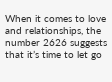When it comes to love and relationships, the number 2626 suggests that it’s time to let go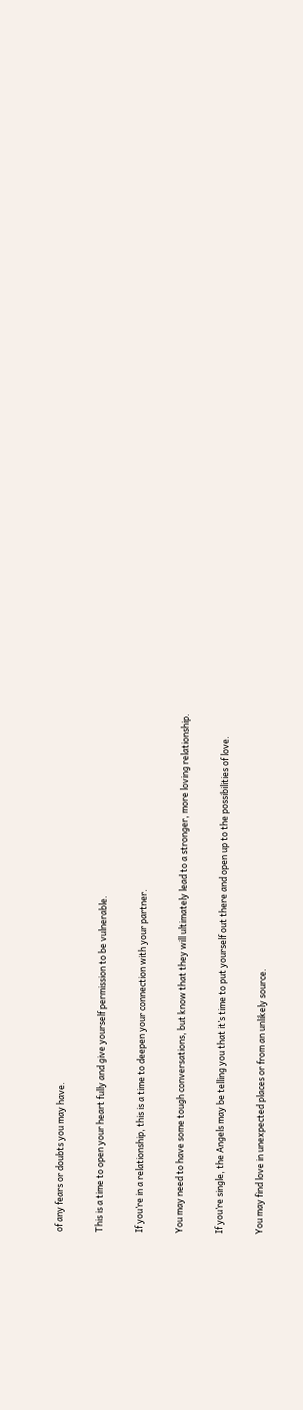of any fears or doubts you may have.

This is a time to open your heart fully and give yourself permission to be vulnerable.

If you’re in a relationship, this is a time to deepen your connection with your partner.

You may need to have some tough conversations, but know that they will ultimately lead to a stronger, more loving relationship.

If you’re single, the Angels may be telling you that it’s time to put yourself out there and open up to the possibilities of love.

You may find love in unexpected places or from an unlikely source.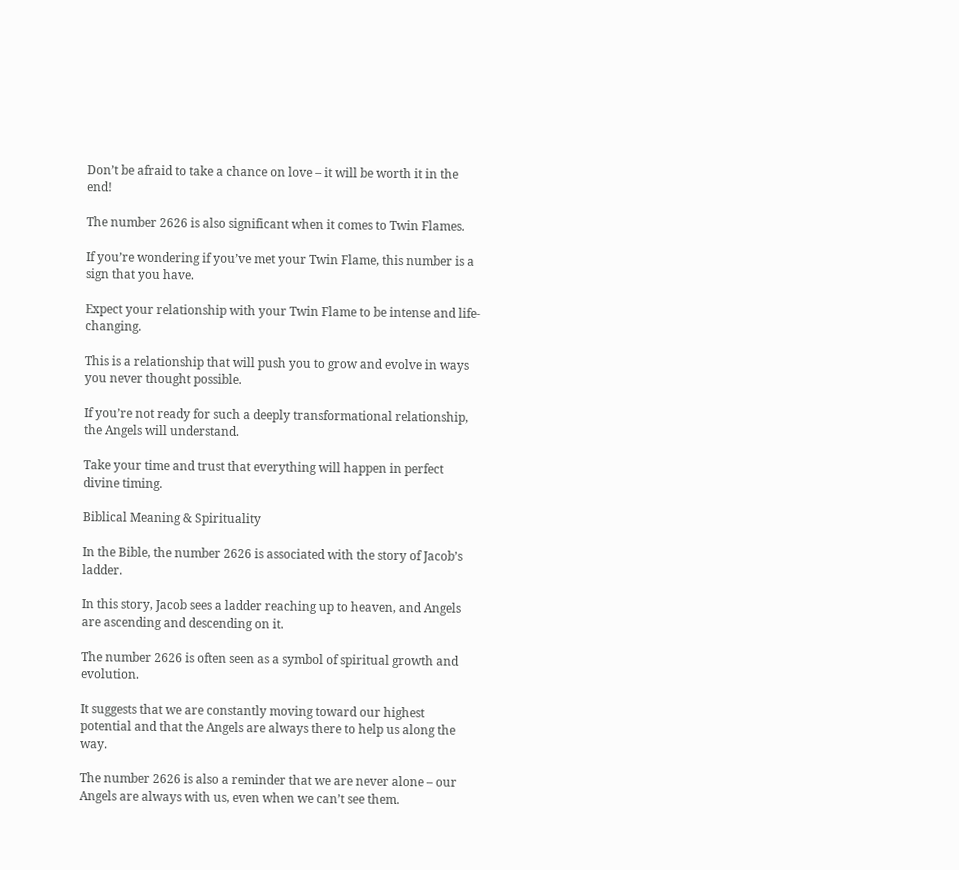Don’t be afraid to take a chance on love – it will be worth it in the end!

The number 2626 is also significant when it comes to Twin Flames.

If you’re wondering if you’ve met your Twin Flame, this number is a sign that you have.

Expect your relationship with your Twin Flame to be intense and life-changing.

This is a relationship that will push you to grow and evolve in ways you never thought possible.

If you’re not ready for such a deeply transformational relationship, the Angels will understand.

Take your time and trust that everything will happen in perfect divine timing.

Biblical Meaning & Spirituality

In the Bible, the number 2626 is associated with the story of Jacob’s ladder.

In this story, Jacob sees a ladder reaching up to heaven, and Angels are ascending and descending on it.

The number 2626 is often seen as a symbol of spiritual growth and evolution.

It suggests that we are constantly moving toward our highest potential and that the Angels are always there to help us along the way.

The number 2626 is also a reminder that we are never alone – our Angels are always with us, even when we can’t see them.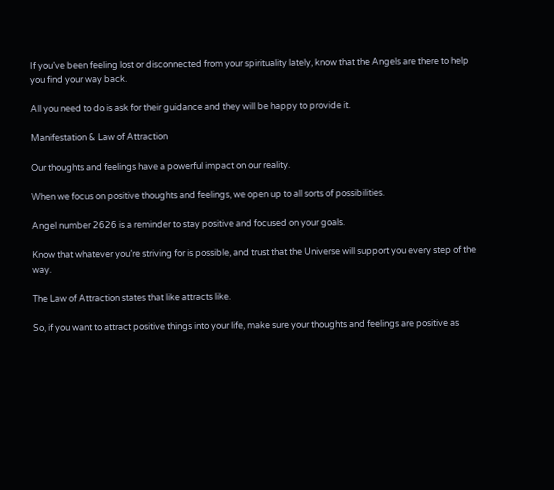If you’ve been feeling lost or disconnected from your spirituality lately, know that the Angels are there to help you find your way back.

All you need to do is ask for their guidance and they will be happy to provide it.

Manifestation & Law of Attraction

Our thoughts and feelings have a powerful impact on our reality.

When we focus on positive thoughts and feelings, we open up to all sorts of possibilities.

Angel number 2626 is a reminder to stay positive and focused on your goals.

Know that whatever you’re striving for is possible, and trust that the Universe will support you every step of the way.

The Law of Attraction states that like attracts like.

So, if you want to attract positive things into your life, make sure your thoughts and feelings are positive as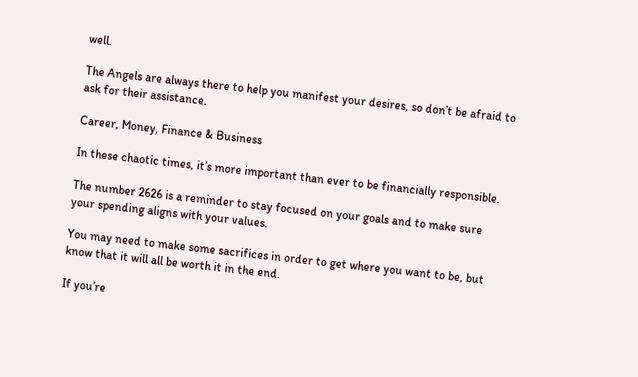well.

The Angels are always there to help you manifest your desires, so don’t be afraid to ask for their assistance.

Career, Money, Finance & Business

In these chaotic times, it’s more important than ever to be financially responsible.

The number 2626 is a reminder to stay focused on your goals and to make sure your spending aligns with your values.

You may need to make some sacrifices in order to get where you want to be, but know that it will all be worth it in the end.

If you’re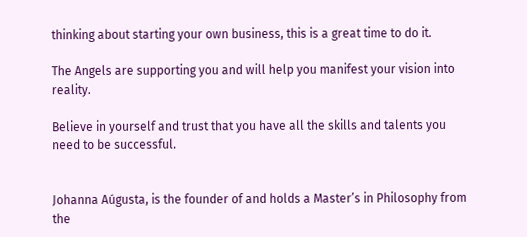thinking about starting your own business, this is a great time to do it.

The Angels are supporting you and will help you manifest your vision into reality.

Believe in yourself and trust that you have all the skills and talents you need to be successful.


Johanna Aúgusta, is the founder of and holds a Master’s in Philosophy from the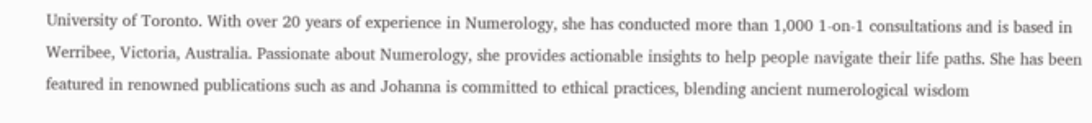University of Toronto. With over 20 years of experience in Numerology, she has conducted more than 1,000 1-on-1 consultations and is based in Werribee, Victoria, Australia. Passionate about Numerology, she provides actionable insights to help people navigate their life paths. She has been featured in renowned publications such as and Johanna is committed to ethical practices, blending ancient numerological wisdom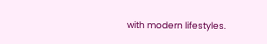with modern lifestyles.